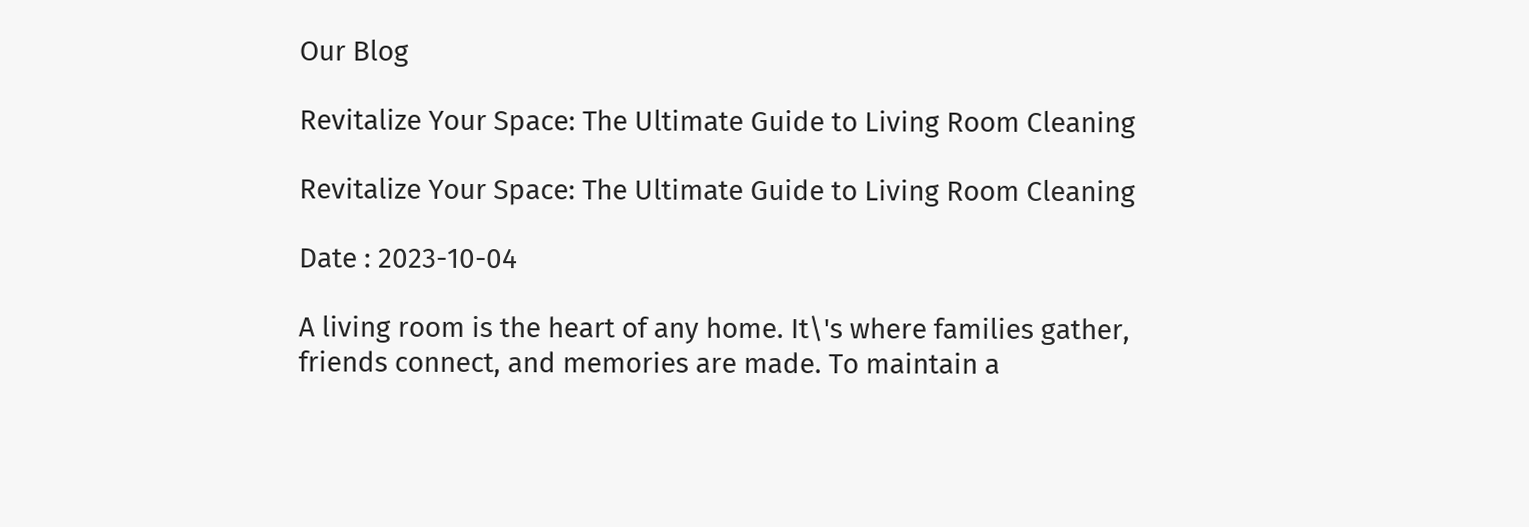Our Blog

Revitalize Your Space: The Ultimate Guide to Living Room Cleaning

Revitalize Your Space: The Ultimate Guide to Living Room Cleaning

Date : 2023-10-04

A living room is the heart of any home. It\'s where families gather, friends connect, and memories are made. To maintain a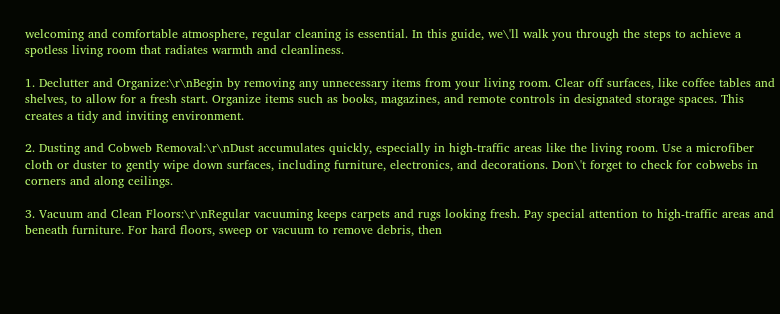welcoming and comfortable atmosphere, regular cleaning is essential. In this guide, we\'ll walk you through the steps to achieve a spotless living room that radiates warmth and cleanliness.

1. Declutter and Organize:\r\nBegin by removing any unnecessary items from your living room. Clear off surfaces, like coffee tables and shelves, to allow for a fresh start. Organize items such as books, magazines, and remote controls in designated storage spaces. This creates a tidy and inviting environment.

2. Dusting and Cobweb Removal:\r\nDust accumulates quickly, especially in high-traffic areas like the living room. Use a microfiber cloth or duster to gently wipe down surfaces, including furniture, electronics, and decorations. Don\'t forget to check for cobwebs in corners and along ceilings.

3. Vacuum and Clean Floors:\r\nRegular vacuuming keeps carpets and rugs looking fresh. Pay special attention to high-traffic areas and beneath furniture. For hard floors, sweep or vacuum to remove debris, then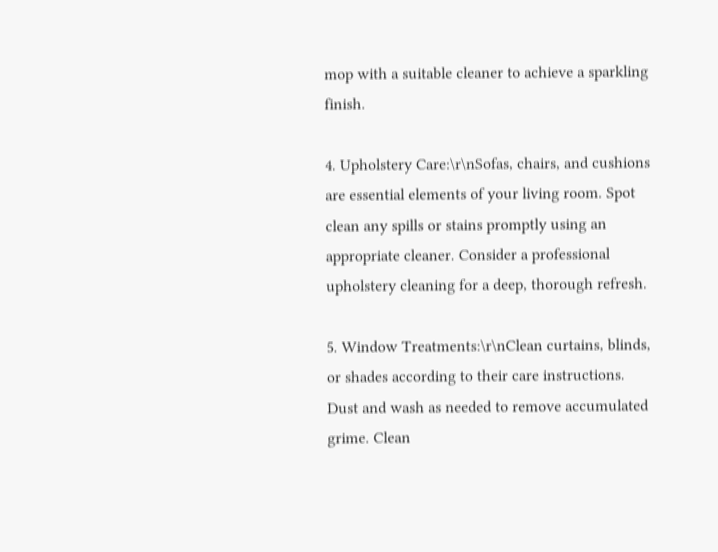mop with a suitable cleaner to achieve a sparkling finish.

4. Upholstery Care:\r\nSofas, chairs, and cushions are essential elements of your living room. Spot clean any spills or stains promptly using an appropriate cleaner. Consider a professional upholstery cleaning for a deep, thorough refresh.

5. Window Treatments:\r\nClean curtains, blinds, or shades according to their care instructions. Dust and wash as needed to remove accumulated grime. Clean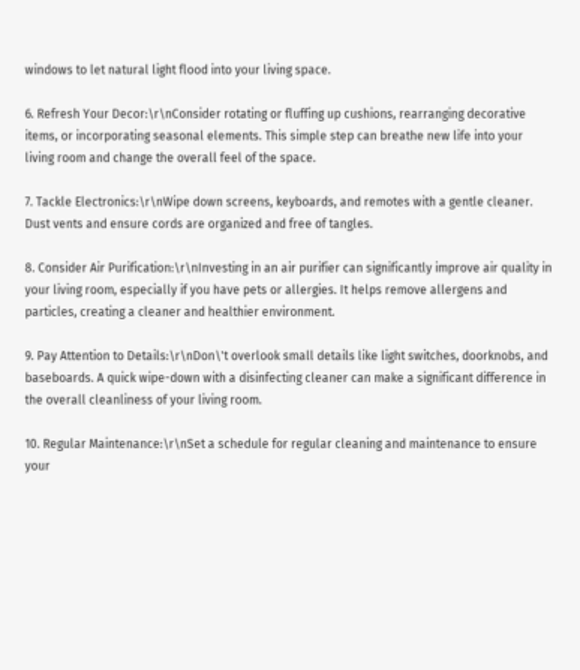windows to let natural light flood into your living space.

6. Refresh Your Decor:\r\nConsider rotating or fluffing up cushions, rearranging decorative items, or incorporating seasonal elements. This simple step can breathe new life into your living room and change the overall feel of the space.

7. Tackle Electronics:\r\nWipe down screens, keyboards, and remotes with a gentle cleaner. Dust vents and ensure cords are organized and free of tangles.

8. Consider Air Purification:\r\nInvesting in an air purifier can significantly improve air quality in your living room, especially if you have pets or allergies. It helps remove allergens and particles, creating a cleaner and healthier environment.

9. Pay Attention to Details:\r\nDon\'t overlook small details like light switches, doorknobs, and baseboards. A quick wipe-down with a disinfecting cleaner can make a significant difference in the overall cleanliness of your living room.

10. Regular Maintenance:\r\nSet a schedule for regular cleaning and maintenance to ensure your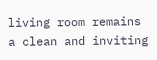living room remains a clean and inviting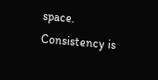space. Consistency is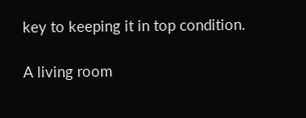key to keeping it in top condition.

A living room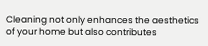Cleaning not only enhances the aesthetics of your home but also contributes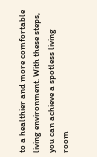to a healthier and more comfortable living environment. With these steps, you can achieve a spotless living room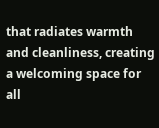that radiates warmth and cleanliness, creating a welcoming space for all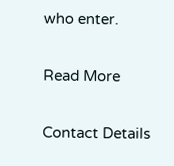who enter.

Read More

Contact Details